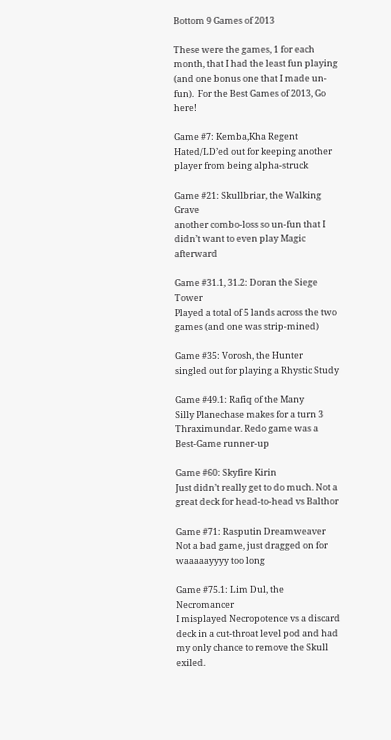Bottom 9 Games of 2013

These were the games, 1 for each month, that I had the least fun playing (and one bonus one that I made un-fun).  For the Best Games of 2013, Go here!

Game #7: Kemba,Kha Regent
Hated/LD’ed out for keeping another player from being alpha-struck

Game #21: Skullbriar, the Walking Grave
another combo-loss so un-fun that I didn’t want to even play Magic afterward

Game #31.1, 31.2: Doran the Siege Tower
Played a total of 5 lands across the two games (and one was strip-mined)

Game #35: Vorosh, the Hunter
singled out for playing a Rhystic Study

Game #49.1: Rafiq of the Many
Silly Planechase makes for a turn 3 Thraximundar. Redo game was a Best-Game runner-up

Game #60: Skyfire Kirin
Just didn’t really get to do much. Not a great deck for head-to-head vs Balthor

Game #71: Rasputin Dreamweaver
Not a bad game, just dragged on for waaaaayyyy too long

Game #75.1: Lim Dul, the Necromancer
I misplayed Necropotence vs a discard deck in a cut-throat level pod and had my only chance to remove the Skull exiled.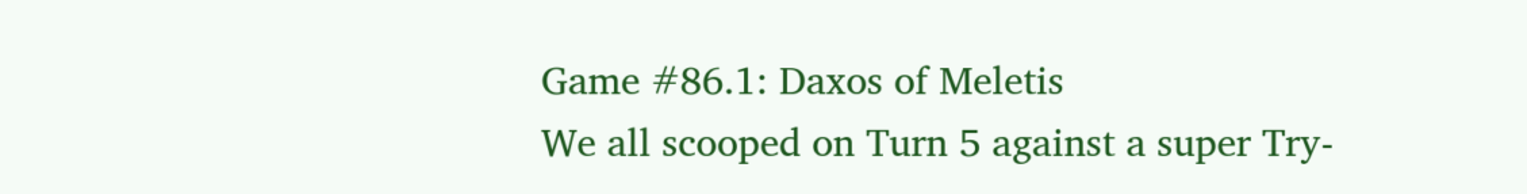Game #86.1: Daxos of Meletis
We all scooped on Turn 5 against a super Try-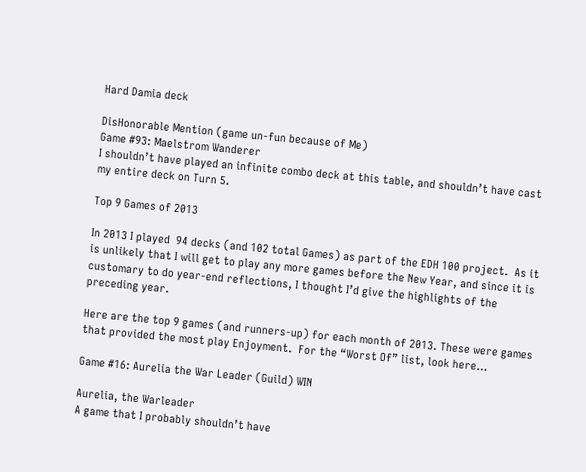Hard Damia deck

DisHonorable Mention (game un-fun because of Me)
Game #93: Maelstrom Wanderer
I shouldn’t have played an infinite combo deck at this table, and shouldn’t have cast my entire deck on Turn 5.

Top 9 Games of 2013

In 2013 I played  94 decks (and 102 total Games) as part of the EDH 100 project.  As it is unlikely that I will get to play any more games before the New Year, and since it is customary to do year-end reflections, I thought I’d give the highlights of the preceding year.

Here are the top 9 games (and runners-up) for each month of 2013. These were games that provided the most play Enjoyment.  For the “Worst Of” list, look here…

Game #16: Aurelia the War Leader (Guild) WIN

Aurelia, the Warleader
A game that I probably shouldn’t have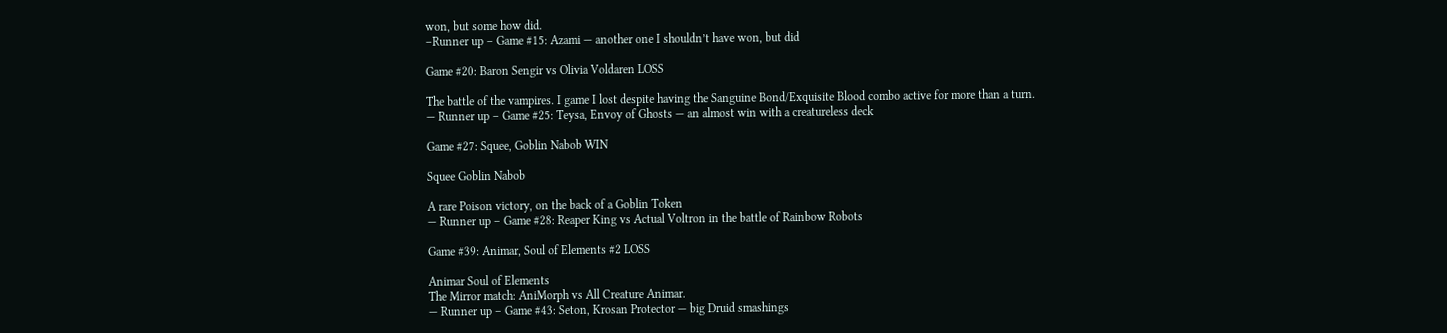won, but some how did.
–Runner up – Game #15: Azami — another one I shouldn’t have won, but did

Game #20: Baron Sengir vs Olivia Voldaren LOSS

The battle of the vampires. I game I lost despite having the Sanguine Bond/Exquisite Blood combo active for more than a turn.
— Runner up – Game #25: Teysa, Envoy of Ghosts — an almost win with a creatureless deck

Game #27: Squee, Goblin Nabob WIN

Squee Goblin Nabob

A rare Poison victory, on the back of a Goblin Token
— Runner up – Game #28: Reaper King vs Actual Voltron in the battle of Rainbow Robots

Game #39: Animar, Soul of Elements #2 LOSS

Animar Soul of Elements
The Mirror match: AniMorph vs All Creature Animar.
— Runner up – Game #43: Seton, Krosan Protector — big Druid smashings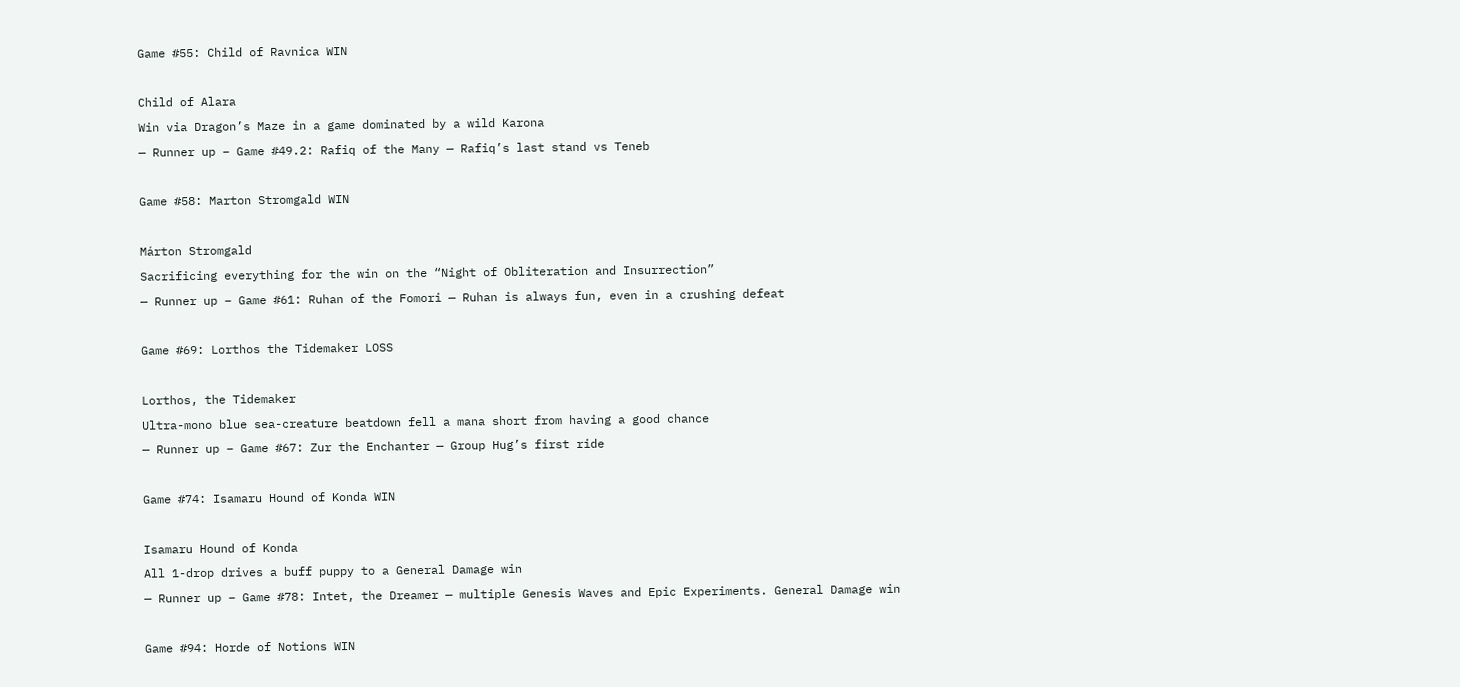Game #55: Child of Ravnica WIN

Child of Alara
Win via Dragon’s Maze in a game dominated by a wild Karona
— Runner up – Game #49.2: Rafiq of the Many — Rafiq’s last stand vs Teneb

Game #58: Marton Stromgald WIN

Márton Stromgald
Sacrificing everything for the win on the “Night of Obliteration and Insurrection”
— Runner up – Game #61: Ruhan of the Fomori — Ruhan is always fun, even in a crushing defeat

Game #69: Lorthos the Tidemaker LOSS

Lorthos, the Tidemaker
Ultra-mono blue sea-creature beatdown fell a mana short from having a good chance
— Runner up – Game #67: Zur the Enchanter — Group Hug’s first ride

Game #74: Isamaru Hound of Konda WIN

Isamaru Hound of Konda
All 1-drop drives a buff puppy to a General Damage win
— Runner up – Game #78: Intet, the Dreamer — multiple Genesis Waves and Epic Experiments. General Damage win

Game #94: Horde of Notions WIN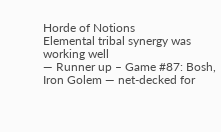Horde of Notions
Elemental tribal synergy was working well
— Runner up – Game #87: Bosh, Iron Golem — net-decked for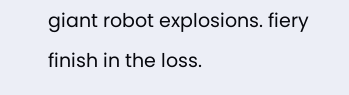giant robot explosions. fiery finish in the loss.